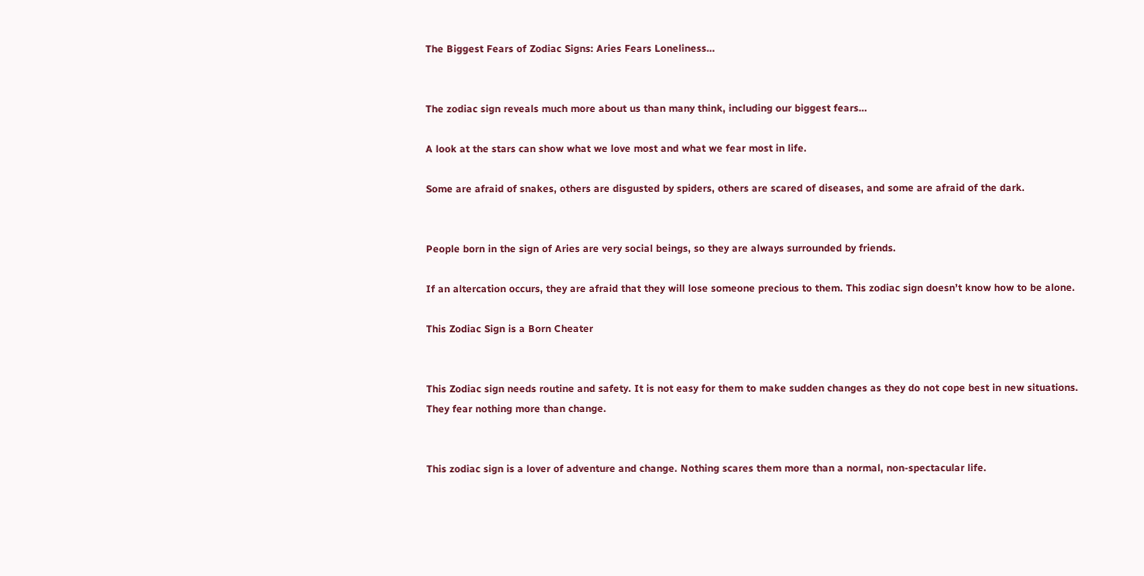The Biggest Fears of Zodiac Signs: Aries Fears Loneliness…


The zodiac sign reveals much more about us than many think, including our biggest fears…

A look at the stars can show what we love most and what we fear most in life.

Some are afraid of snakes, others are disgusted by spiders, others are scared of diseases, and some are afraid of the dark.


People born in the sign of Aries are very social beings, so they are always surrounded by friends.

If an altercation occurs, they are afraid that they will lose someone precious to them. This zodiac sign doesn’t know how to be alone.

This Zodiac Sign is a Born Cheater


This Zodiac sign needs routine and safety. It is not easy for them to make sudden changes as they do not cope best in new situations. They fear nothing more than change.


This zodiac sign is a lover of adventure and change. Nothing scares them more than a normal, non-spectacular life.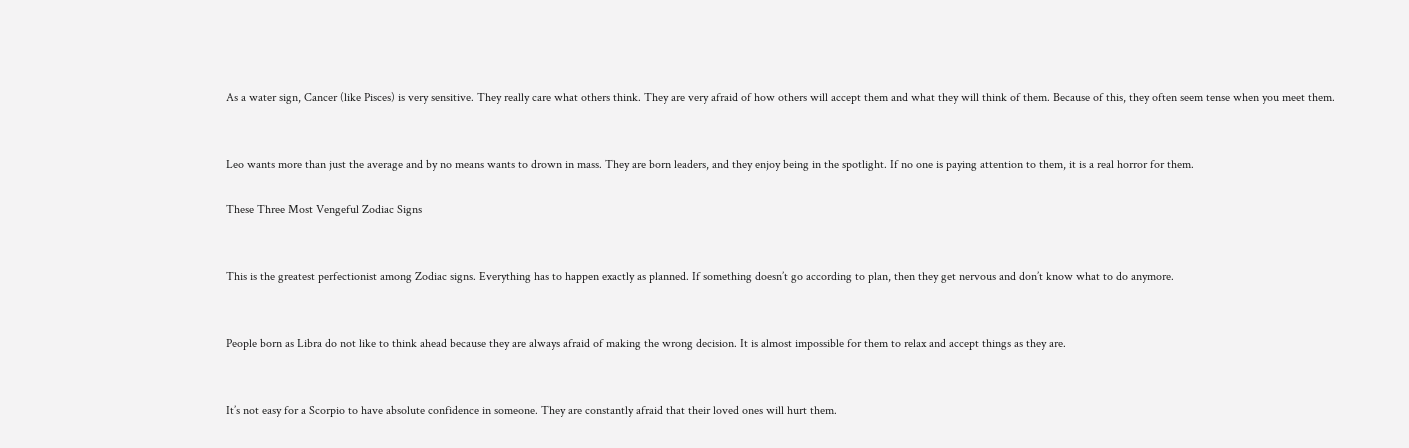As a water sign, Cancer (like Pisces) is very sensitive. They really care what others think. They are very afraid of how others will accept them and what they will think of them. Because of this, they often seem tense when you meet them.


Leo wants more than just the average and by no means wants to drown in mass. They are born leaders, and they enjoy being in the spotlight. If no one is paying attention to them, it is a real horror for them.

These Three Most Vengeful Zodiac Signs


This is the greatest perfectionist among Zodiac signs. Everything has to happen exactly as planned. If something doesn’t go according to plan, then they get nervous and don’t know what to do anymore.


People born as Libra do not like to think ahead because they are always afraid of making the wrong decision. It is almost impossible for them to relax and accept things as they are.


It’s not easy for a Scorpio to have absolute confidence in someone. They are constantly afraid that their loved ones will hurt them.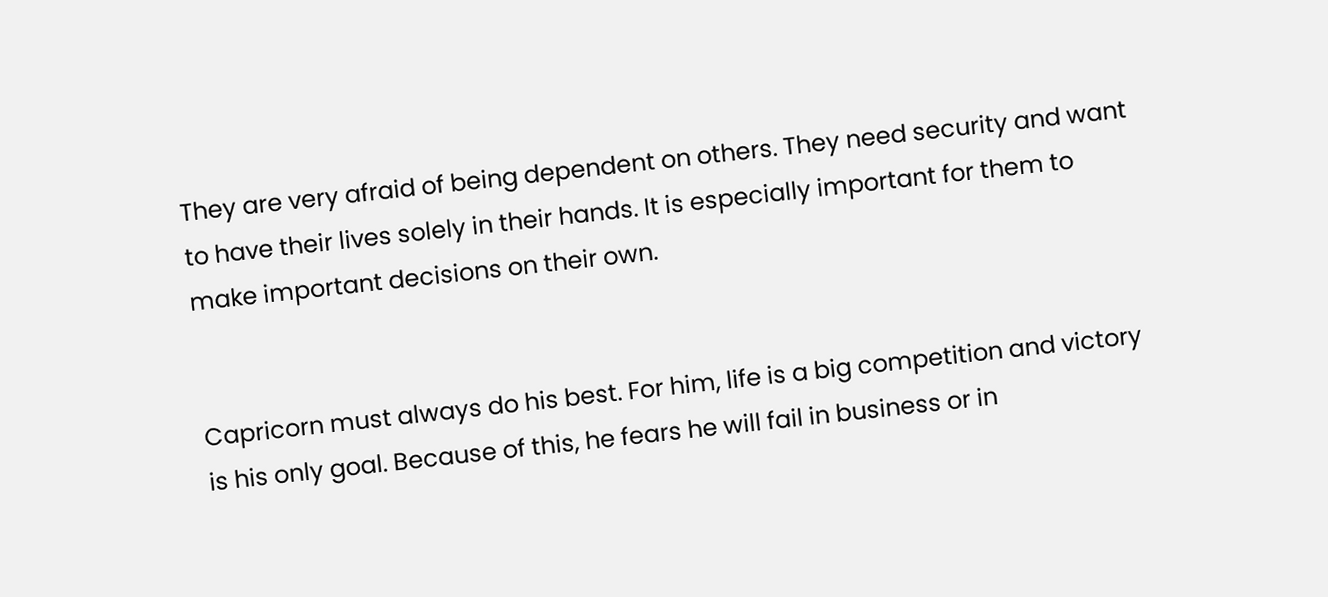They are very afraid of being dependent on others. They need security and want to have their lives solely in their hands. It is especially important for them to make important decisions on their own.


Capricorn must always do his best. For him, life is a big competition and victory is his only goal. Because of this, he fears he will fail in business or in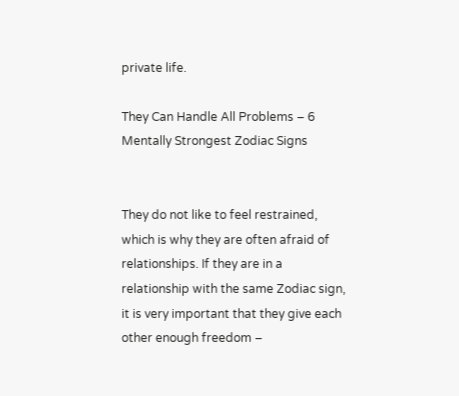private life.

They Can Handle All Problems – 6 Mentally Strongest Zodiac Signs


They do not like to feel restrained, which is why they are often afraid of relationships. If they are in a relationship with the same Zodiac sign, it is very important that they give each other enough freedom –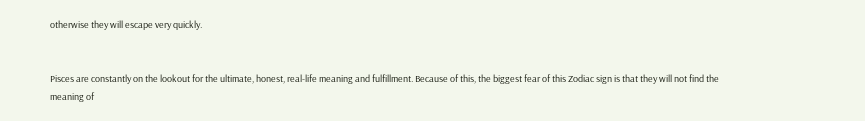otherwise they will escape very quickly.


Pisces are constantly on the lookout for the ultimate, honest, real-life meaning and fulfillment. Because of this, the biggest fear of this Zodiac sign is that they will not find the meaning of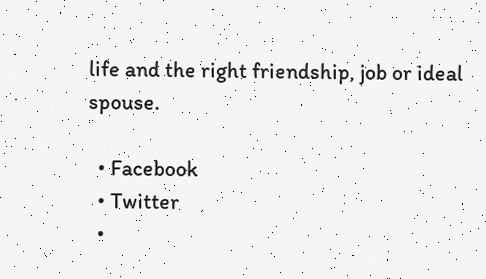life and the right friendship, job or ideal spouse.

  • Facebook
  • Twitter
  •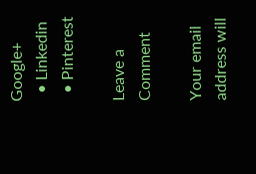Google+
  • Linkedin
  • Pinterest

Leave a Comment

Your email address will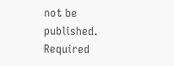not be published. Required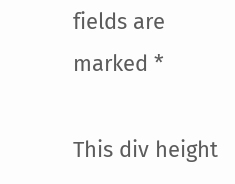fields are marked *

This div height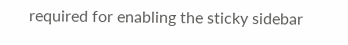required for enabling the sticky sidebar